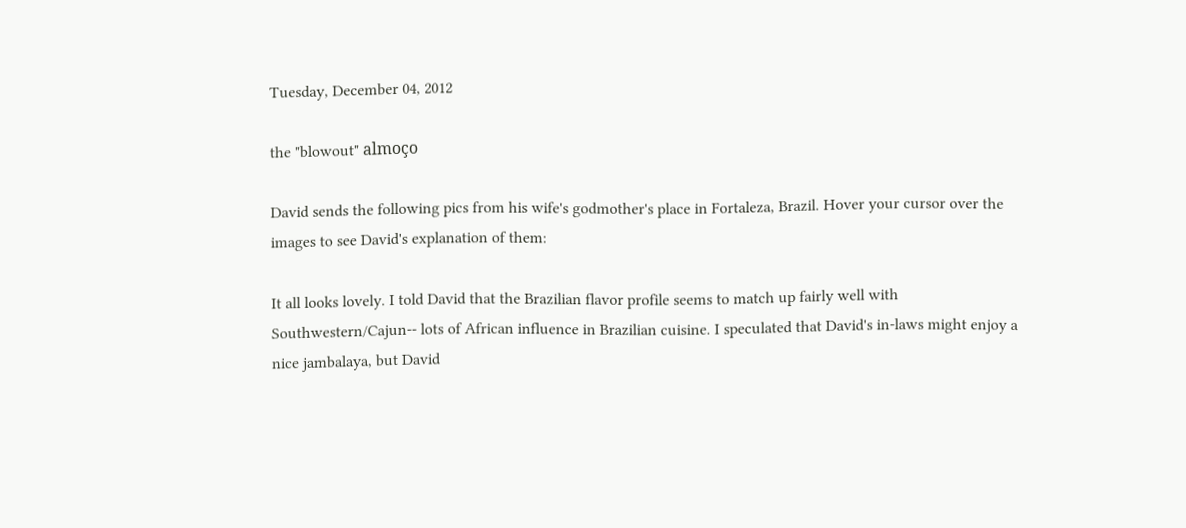Tuesday, December 04, 2012

the "blowout" almoço

David sends the following pics from his wife's godmother's place in Fortaleza, Brazil. Hover your cursor over the images to see David's explanation of them:

It all looks lovely. I told David that the Brazilian flavor profile seems to match up fairly well with Southwestern/Cajun-- lots of African influence in Brazilian cuisine. I speculated that David's in-laws might enjoy a nice jambalaya, but David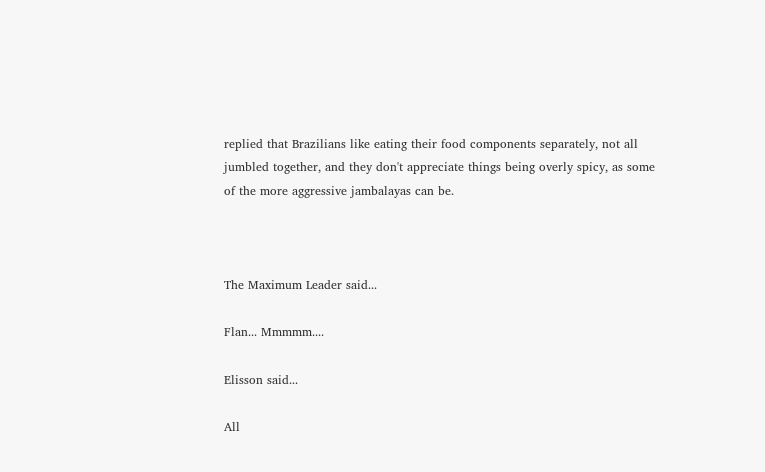replied that Brazilians like eating their food components separately, not all jumbled together, and they don't appreciate things being overly spicy, as some of the more aggressive jambalayas can be.



The Maximum Leader said...

Flan... Mmmmm....

Elisson said...

All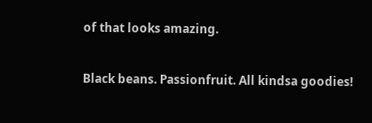of that looks amazing.

Black beans. Passionfruit. All kindsa goodies!